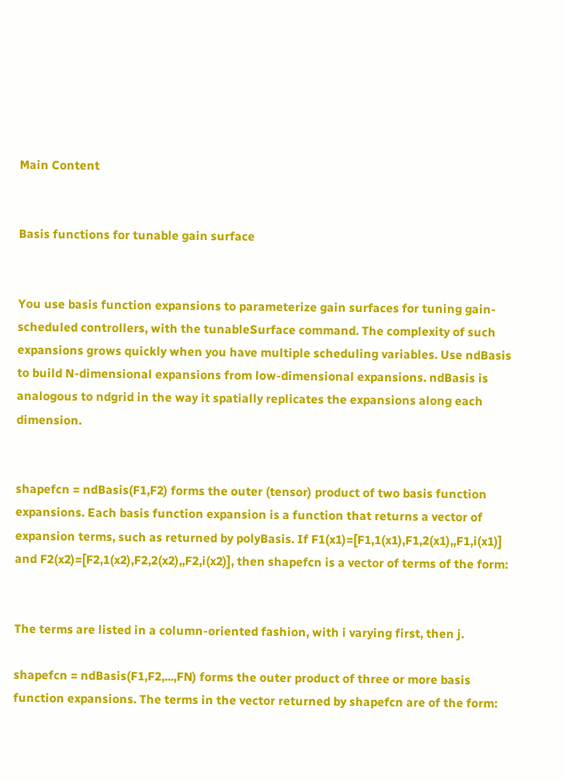Main Content


Basis functions for tunable gain surface


You use basis function expansions to parameterize gain surfaces for tuning gain-scheduled controllers, with the tunableSurface command. The complexity of such expansions grows quickly when you have multiple scheduling variables. Use ndBasis to build N-dimensional expansions from low-dimensional expansions. ndBasis is analogous to ndgrid in the way it spatially replicates the expansions along each dimension.


shapefcn = ndBasis(F1,F2) forms the outer (tensor) product of two basis function expansions. Each basis function expansion is a function that returns a vector of expansion terms, such as returned by polyBasis. If F1(x1)=[F1,1(x1),F1,2(x1),,F1,i(x1)] and F2(x2)=[F2,1(x2),F2,2(x2),,F2,i(x2)], then shapefcn is a vector of terms of the form:


The terms are listed in a column-oriented fashion, with i varying first, then j.

shapefcn = ndBasis(F1,F2,...,FN) forms the outer product of three or more basis function expansions. The terms in the vector returned by shapefcn are of the form: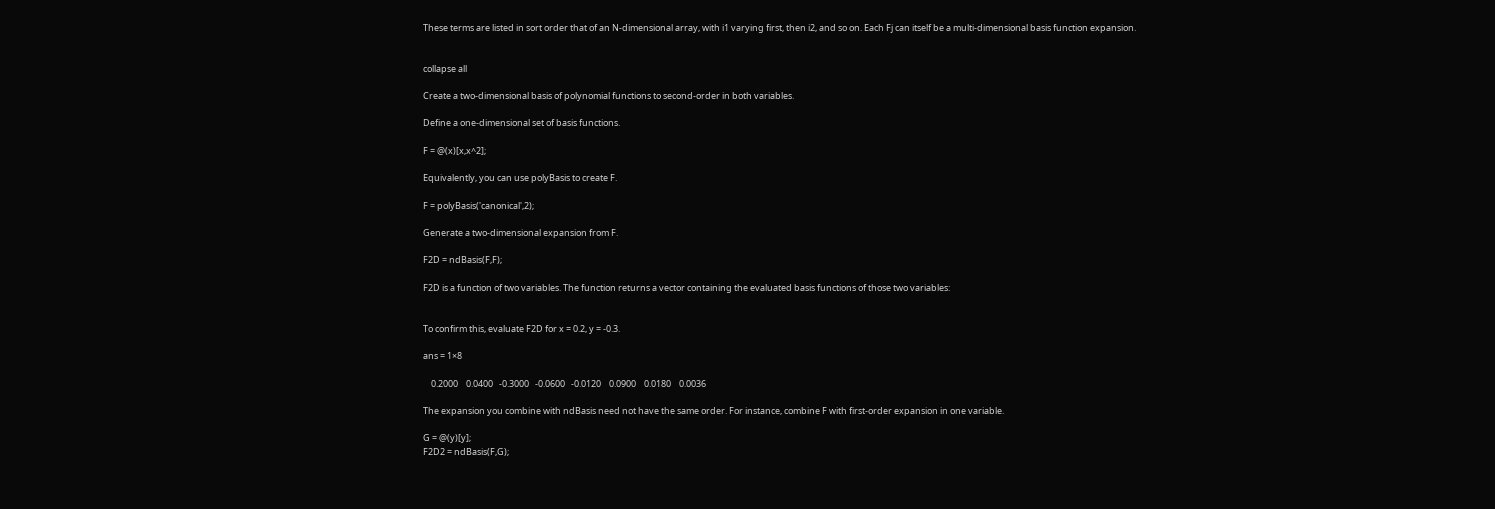These terms are listed in sort order that of an N-dimensional array, with i1 varying first, then i2, and so on. Each Fj can itself be a multi-dimensional basis function expansion.


collapse all

Create a two-dimensional basis of polynomial functions to second-order in both variables.

Define a one-dimensional set of basis functions.

F = @(x)[x,x^2];

Equivalently, you can use polyBasis to create F.

F = polyBasis('canonical',2);

Generate a two-dimensional expansion from F.

F2D = ndBasis(F,F);

F2D is a function of two variables. The function returns a vector containing the evaluated basis functions of those two variables:


To confirm this, evaluate F2D for x = 0.2, y = -0.3.

ans = 1×8

    0.2000    0.0400   -0.3000   -0.0600   -0.0120    0.0900    0.0180    0.0036

The expansion you combine with ndBasis need not have the same order. For instance, combine F with first-order expansion in one variable.

G = @(y)[y];
F2D2 = ndBasis(F,G);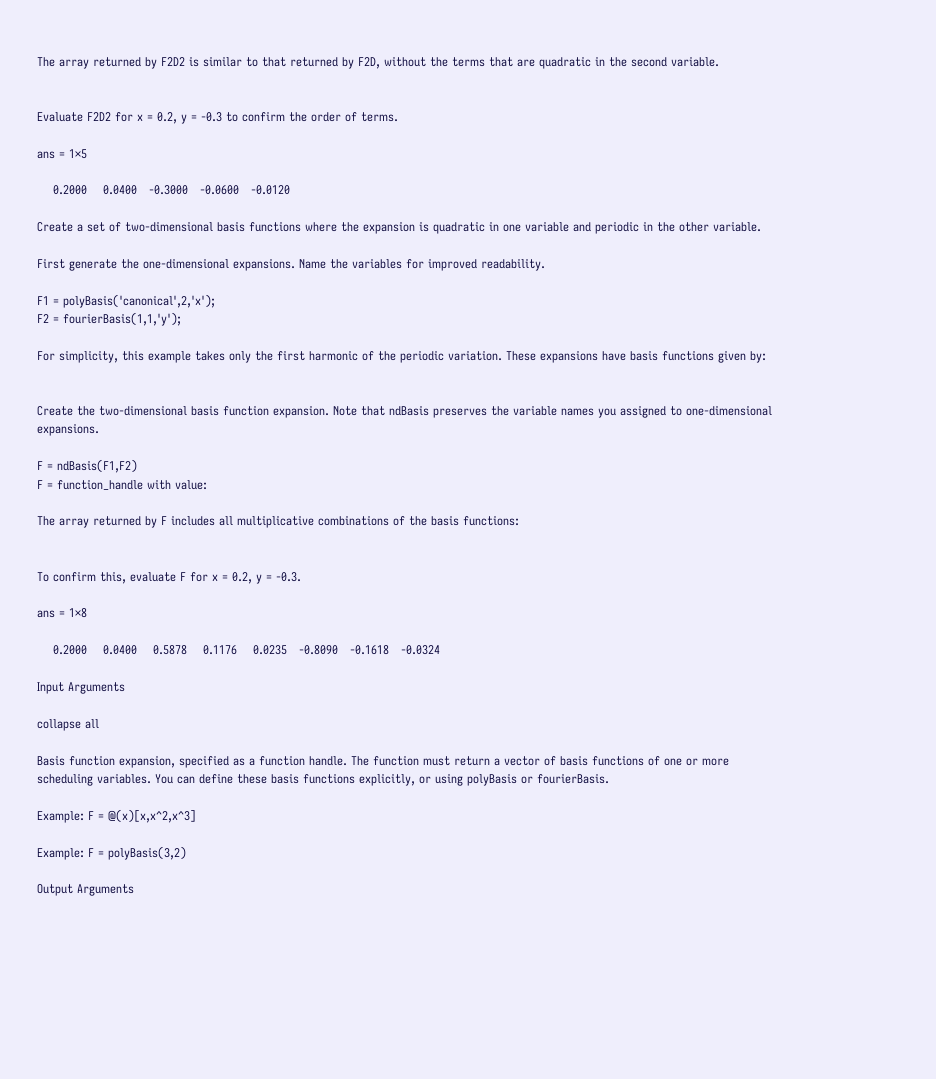The array returned by F2D2 is similar to that returned by F2D, without the terms that are quadratic in the second variable.


Evaluate F2D2 for x = 0.2, y = -0.3 to confirm the order of terms.

ans = 1×5

    0.2000    0.0400   -0.3000   -0.0600   -0.0120

Create a set of two-dimensional basis functions where the expansion is quadratic in one variable and periodic in the other variable.

First generate the one-dimensional expansions. Name the variables for improved readability.

F1 = polyBasis('canonical',2,'x');
F2 = fourierBasis(1,1,'y');

For simplicity, this example takes only the first harmonic of the periodic variation. These expansions have basis functions given by:


Create the two-dimensional basis function expansion. Note that ndBasis preserves the variable names you assigned to one-dimensional expansions.

F = ndBasis(F1,F2)
F = function_handle with value:

The array returned by F includes all multiplicative combinations of the basis functions:


To confirm this, evaluate F for x = 0.2, y = -0.3.

ans = 1×8

    0.2000    0.0400    0.5878    0.1176    0.0235   -0.8090   -0.1618   -0.0324

Input Arguments

collapse all

Basis function expansion, specified as a function handle. The function must return a vector of basis functions of one or more scheduling variables. You can define these basis functions explicitly, or using polyBasis or fourierBasis.

Example: F = @(x)[x,x^2,x^3]

Example: F = polyBasis(3,2)

Output Arguments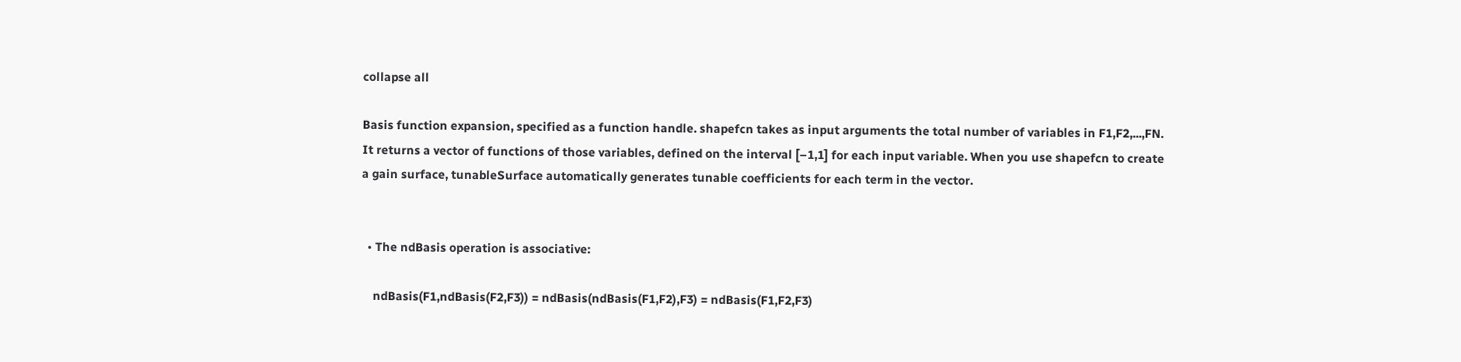collapse all

Basis function expansion, specified as a function handle. shapefcn takes as input arguments the total number of variables in F1,F2,...,FN. It returns a vector of functions of those variables, defined on the interval [–1,1] for each input variable. When you use shapefcn to create a gain surface, tunableSurface automatically generates tunable coefficients for each term in the vector.


  • The ndBasis operation is associative:

    ndBasis(F1,ndBasis(F2,F3)) = ndBasis(ndBasis(F1,F2),F3) = ndBasis(F1,F2,F3)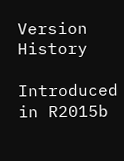Version History

Introduced in R2015b